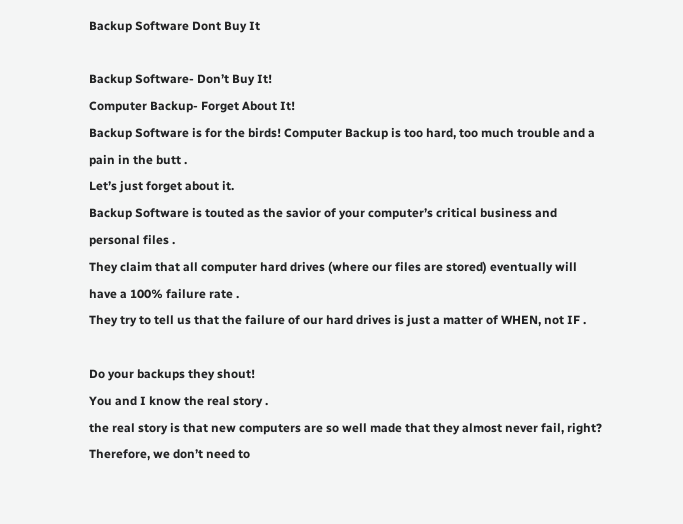Backup Software Dont Buy It

Backup Software- Don’t Buy It!
Computer Backup- Forget About It!
Backup Software is for the birds! Computer Backup is too hard, too much trouble and a pain in the butt .
Let’s just forget about it.
Backup Software is touted as the savior of your computer’s critical business and personal files .
They claim that all computer hard drives (where our files are stored) eventually will have a 100% failure rate .
They try to tell us that the failure of our hard drives is just a matter of WHEN, not IF .

Do your backups they shout!
You and I know the real story .
the real story is that new computers are so well made that they almost never fail, right?
Therefore, we don’t need to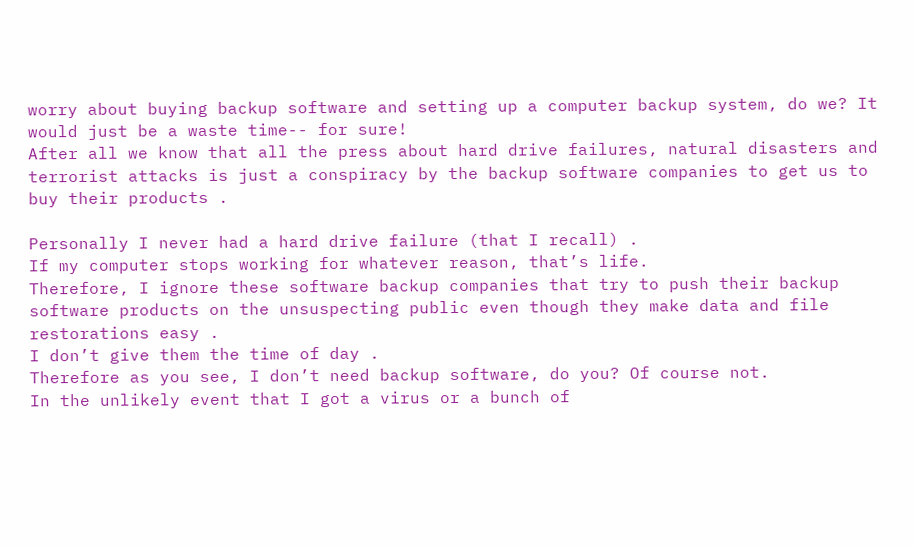worry about buying backup software and setting up a computer backup system, do we? It would just be a waste time-- for sure!
After all we know that all the press about hard drive failures, natural disasters and terrorist attacks is just a conspiracy by the backup software companies to get us to buy their products .

Personally I never had a hard drive failure (that I recall) .
If my computer stops working for whatever reason, that’s life.
Therefore, I ignore these software backup companies that try to push their backup software products on the unsuspecting public even though they make data and file restorations easy .
I don’t give them the time of day .
Therefore as you see, I don’t need backup software, do you? Of course not.
In the unlikely event that I got a virus or a bunch of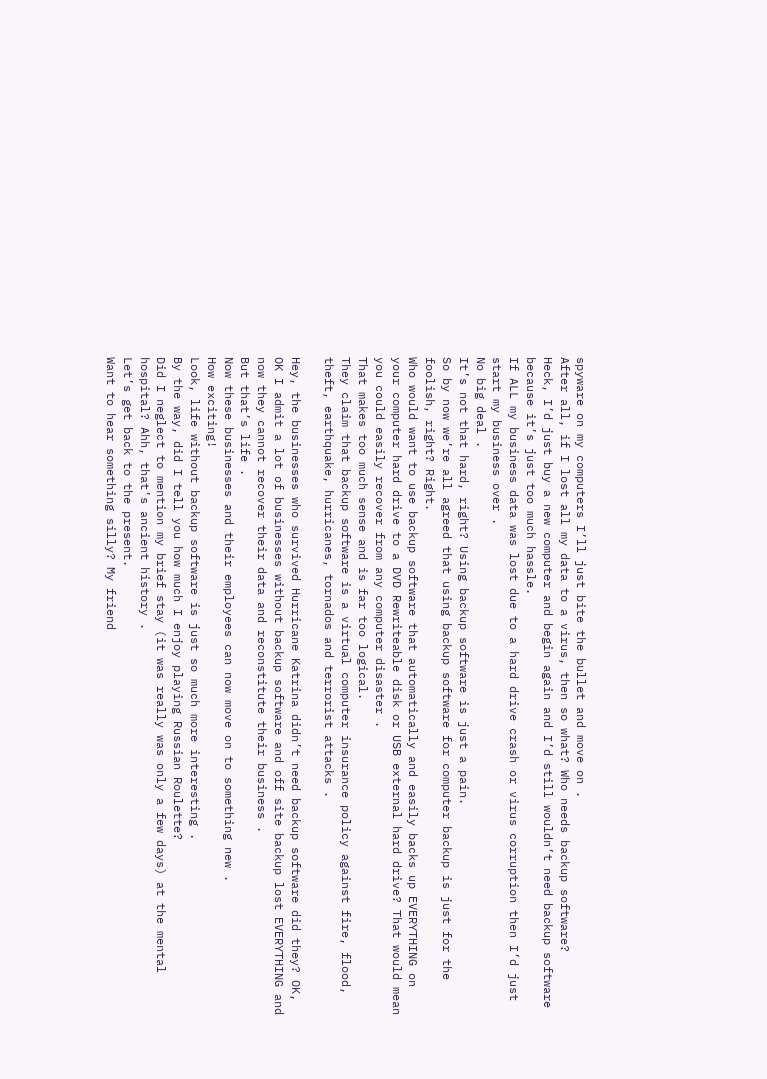spyware on my computers I’ll just bite the bullet and move on .
After all, if I lost all my data to a virus, then so what? Who needs backup software?
Heck, I’d just buy a new computer and begin again and I’d still wouldn’t need backup software because it’s just too much hassle.
If ALL my business data was lost due to a hard drive crash or virus corruption then I’d just start my business over .
No big deal .
It’s not that hard, right? Using backup software is just a pain.
So by now we’re all agreed that using backup software for computer backup is just for the foolish, right? Right.
Who would want to use backup software that automatically and easily backs up EVERYTHING on your computer hard drive to a DVD Rewriteable disk or USB external hard drive? That would mean you could easily recover from any computer disaster .
That makes too much sense and is far too logical.
They claim that backup software is a virtual computer insurance policy against fire, flood, theft, earthquake, hurricanes, tornados and terrorist attacks .

Hey, the businesses who survived Hurricane Katrina didn’t need backup software did they? OK, OK I admit a lot of businesses without backup software and off site backup lost EVERYTHING and now they cannot recover their data and reconstitute their business .
But that’s life .
Now these businesses and their employees can now move on to something new .
How exciting!
Look, life without backup software is just so much more interesting .
By the way, did I tell you how much I enjoy playing Russian Roulette?
Did I neglect to mention my brief stay (it was really was only a few days) at the mental hospital? Ahh, that’s ancient history .
Let’s get back to the present.
Want to hear something silly? My friend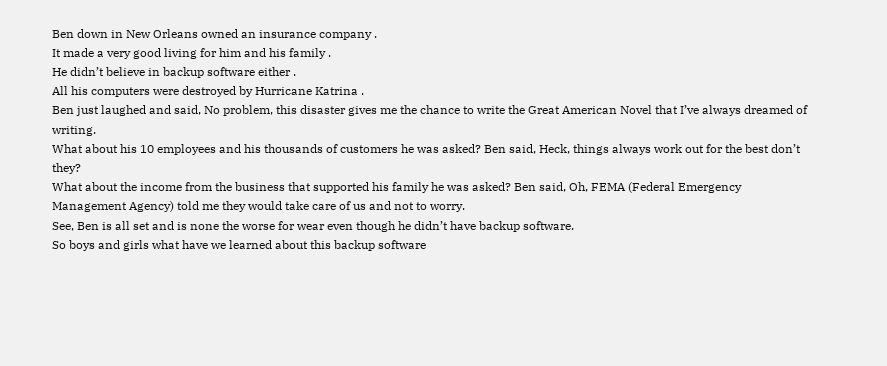Ben down in New Orleans owned an insurance company .
It made a very good living for him and his family .
He didn’t believe in backup software either .
All his computers were destroyed by Hurricane Katrina .
Ben just laughed and said, No problem, this disaster gives me the chance to write the Great American Novel that I’ve always dreamed of writing.
What about his 10 employees and his thousands of customers he was asked? Ben said, Heck, things always work out for the best don’t they?
What about the income from the business that supported his family he was asked? Ben said, Oh, FEMA (Federal Emergency Management Agency) told me they would take care of us and not to worry.
See, Ben is all set and is none the worse for wear even though he didn’t have backup software.
So boys and girls what have we learned about this backup software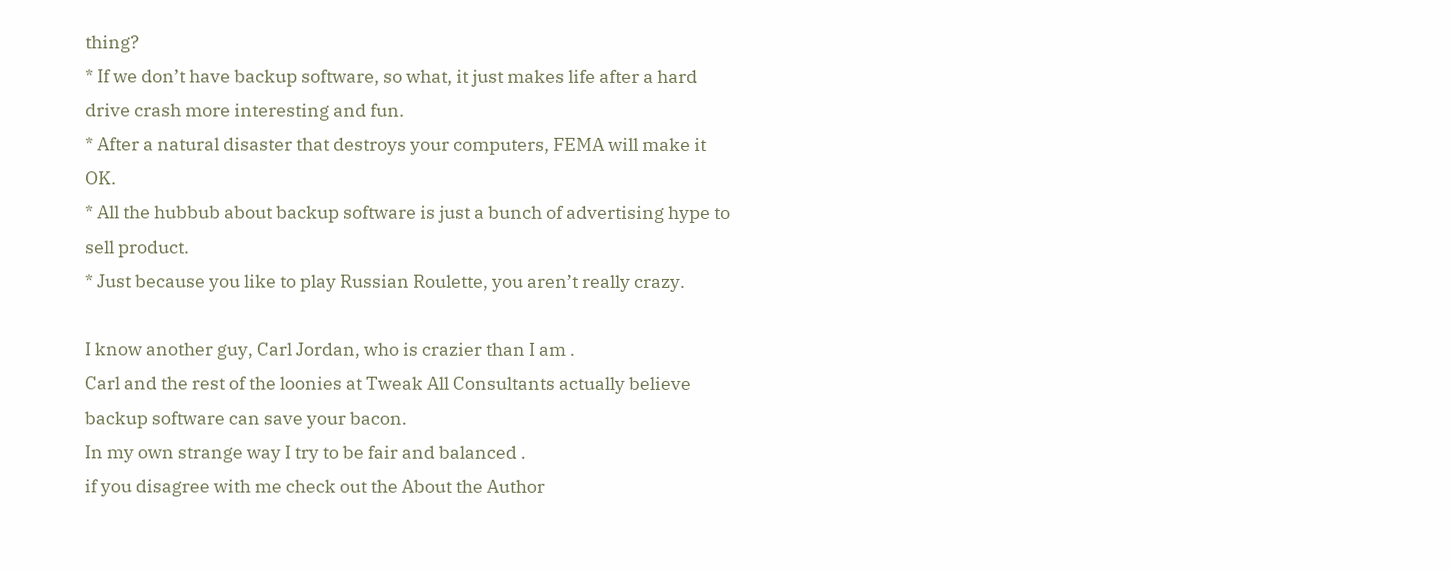thing?
* If we don’t have backup software, so what, it just makes life after a hard drive crash more interesting and fun.
* After a natural disaster that destroys your computers, FEMA will make it OK.
* All the hubbub about backup software is just a bunch of advertising hype to sell product.
* Just because you like to play Russian Roulette, you aren’t really crazy.

I know another guy, Carl Jordan, who is crazier than I am .
Carl and the rest of the loonies at Tweak All Consultants actually believe backup software can save your bacon.
In my own strange way I try to be fair and balanced .
if you disagree with me check out the About the Author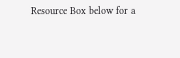Resource Box below for a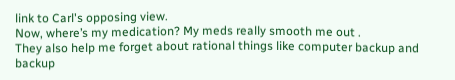link to Carl's opposing view.
Now, where’s my medication? My meds really smooth me out .
They also help me forget about rational things like computer backup and backup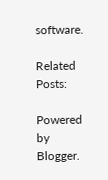software.

Related Posts:

Powered by Blogger.